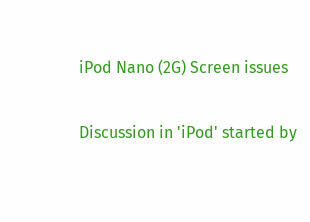iPod Nano (2G) Screen issues

Discussion in 'iPod' started by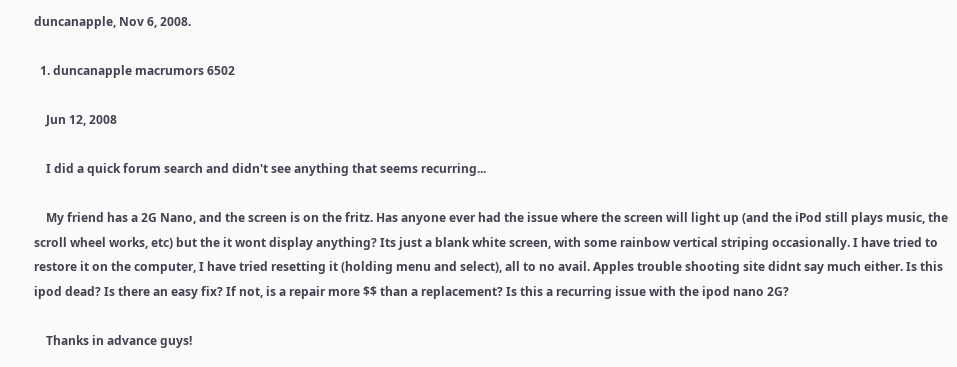duncanapple, Nov 6, 2008.

  1. duncanapple macrumors 6502

    Jun 12, 2008

    I did a quick forum search and didn't see anything that seems recurring...

    My friend has a 2G Nano, and the screen is on the fritz. Has anyone ever had the issue where the screen will light up (and the iPod still plays music, the scroll wheel works, etc) but the it wont display anything? Its just a blank white screen, with some rainbow vertical striping occasionally. I have tried to restore it on the computer, I have tried resetting it (holding menu and select), all to no avail. Apples trouble shooting site didnt say much either. Is this ipod dead? Is there an easy fix? If not, is a repair more $$ than a replacement? Is this a recurring issue with the ipod nano 2G?

    Thanks in advance guys!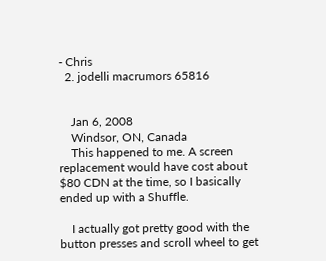- Chris
  2. jodelli macrumors 65816


    Jan 6, 2008
    Windsor, ON, Canada
    This happened to me. A screen replacement would have cost about $80 CDN at the time, so I basically ended up with a Shuffle.

    I actually got pretty good with the button presses and scroll wheel to get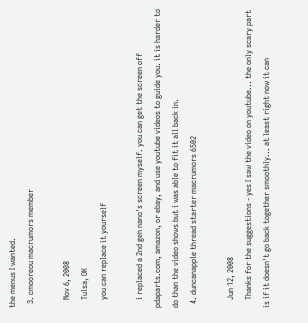the menus I wanted.
  3. cmooreou macrumors member

    Nov 6, 2008
    Tulsa, OK
    you can replace it yourself

    i replaced a 2nd gen nano's screen myself. you can get the screen off pdaparts.com, amazon, or ebay, and use youtube videos to guide you. it is harder to do than the video shows but i was able to fit it all back in.
  4. duncanapple thread starter macrumors 6502

    Jun 12, 2008
    Thanks for the suggestions - yes I saw the video on youtube... the only scary part is if it doesn't go back together smoothly... at least right now it can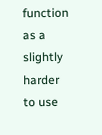function as a slightly harder to use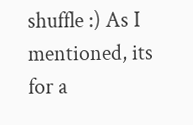shuffle :) As I mentioned, its for a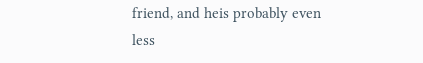friend, and heis probably even less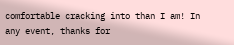comfortable cracking into than I am! In any event, thanks for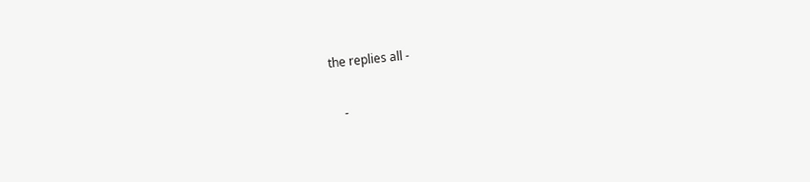the replies all -

    -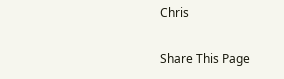Chris

Share This Page